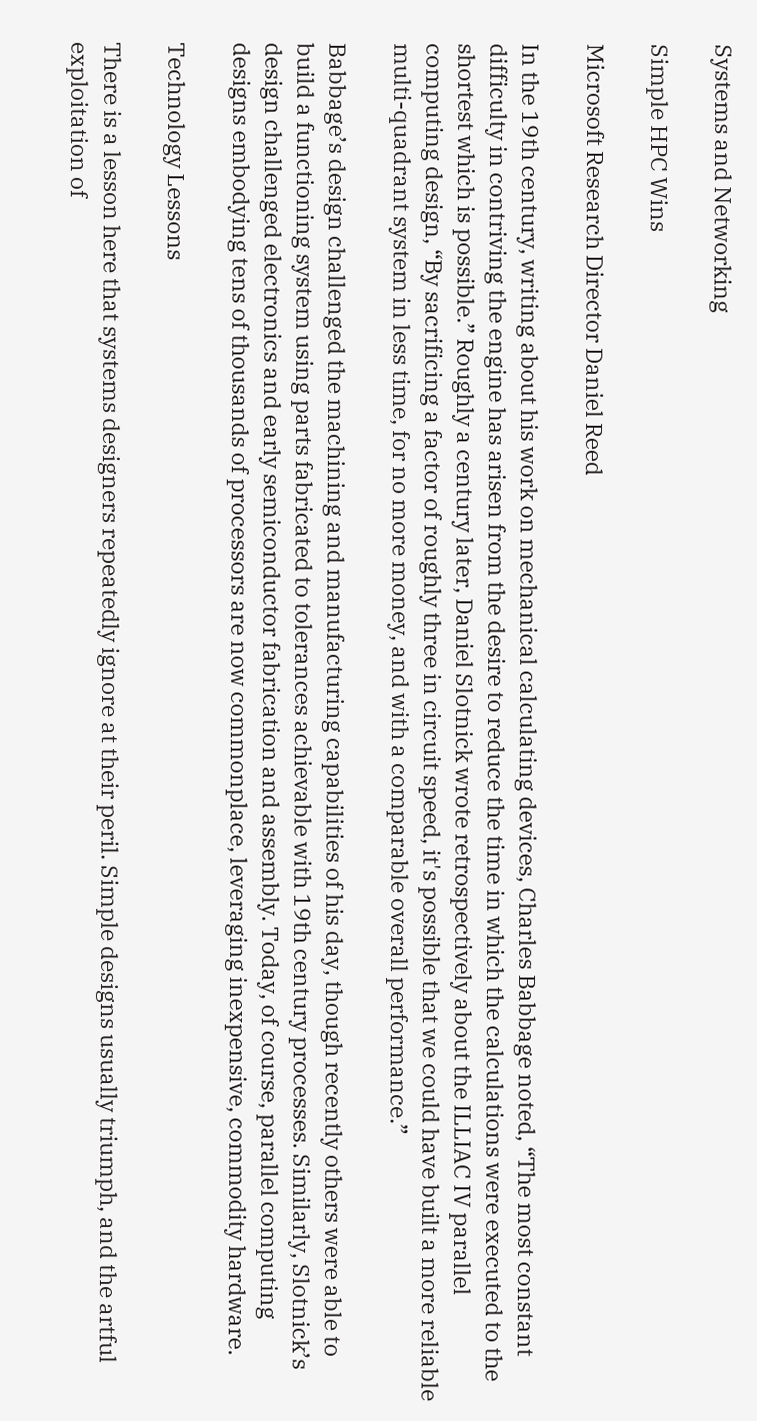Systems and Networking

Simple HPC Wins

Microsoft Research Director Daniel Reed

In the 19th century, writing about his work on mechanical calculating devices, Charles Babbage noted, “The most constant difficulty in contriving the engine has arisen from the desire to reduce the time in which the calculations were executed to the shortest which is possible.” Roughly a century later, Daniel Slotnick wrote retrospectively about the ILLIAC IV parallel computing design, “By sacrificing a factor of roughly three in circuit speed, it's possible that we could have built a more reliable multi-quadrant system in less time, for no more money, and with a comparable overall performance.”

Babbage’s design challenged the machining and manufacturing capabilities of his day, though recently others were able to build a functioning system using parts fabricated to tolerances achievable with 19th century processes. Similarly, Slotnick’s design challenged electronics and early semiconductor fabrication and assembly. Today, of course, parallel computing designs embodying tens of thousands of processors are now commonplace, leveraging inexpensive, commodity hardware.

Technology Lessons

There is a lesson here that systems designers repeatedly ignore at their peril. Simple designs usually triumph, and the artful exploitation of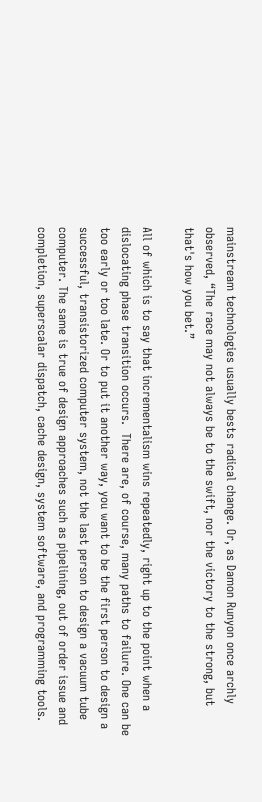mainstream technologies usually bests radical change. Or, as Damon Runyon once archly observed, “The race may not always be to the swift, nor the victory to the strong, but that's how you bet.”

All of which is to say that incrementalism wins repeatedly, right up to the point when a dislocating phase transition occurs.  There are, of course, many paths to failure. One can be too early or too late. Or to put it another way, you want to be the first person to design a successful, transistorized computer system, not the last person to design a vacuum tube computer. The same is true of design approaches such as pipelining, out of order issue and completion, superscalar dispatch, cache design, system software, and programming tools.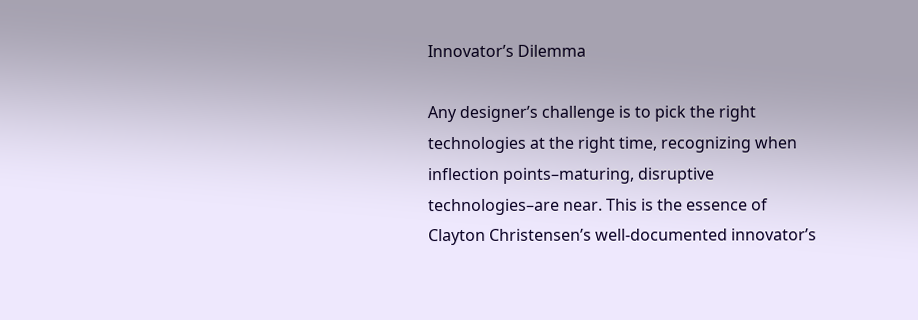Innovator’s Dilemma

Any designer’s challenge is to pick the right technologies at the right time, recognizing when inflection points–maturing, disruptive technologies–are near. This is the essence of Clayton Christensen’s well-documented innovator’s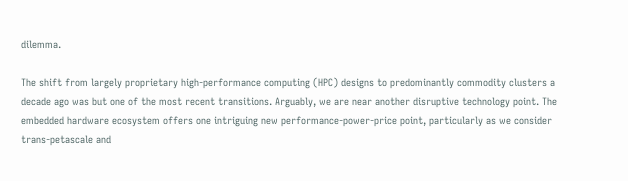dilemma.

The shift from largely proprietary high-performance computing (HPC) designs to predominantly commodity clusters a decade ago was but one of the most recent transitions. Arguably, we are near another disruptive technology point. The embedded hardware ecosystem offers one intriguing new performance-power-price point, particularly as we consider trans-petascale and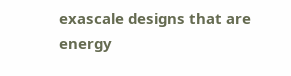exascale designs that are energy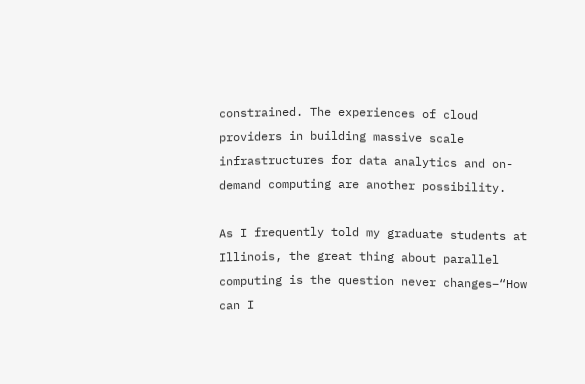constrained. The experiences of cloud providers in building massive scale infrastructures for data analytics and on-demand computing are another possibility.

As I frequently told my graduate students at Illinois, the great thing about parallel computing is the question never changes–“How can I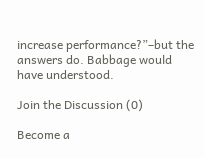increase performance?”–but the answers do. Babbage would have understood.

Join the Discussion (0)

Become a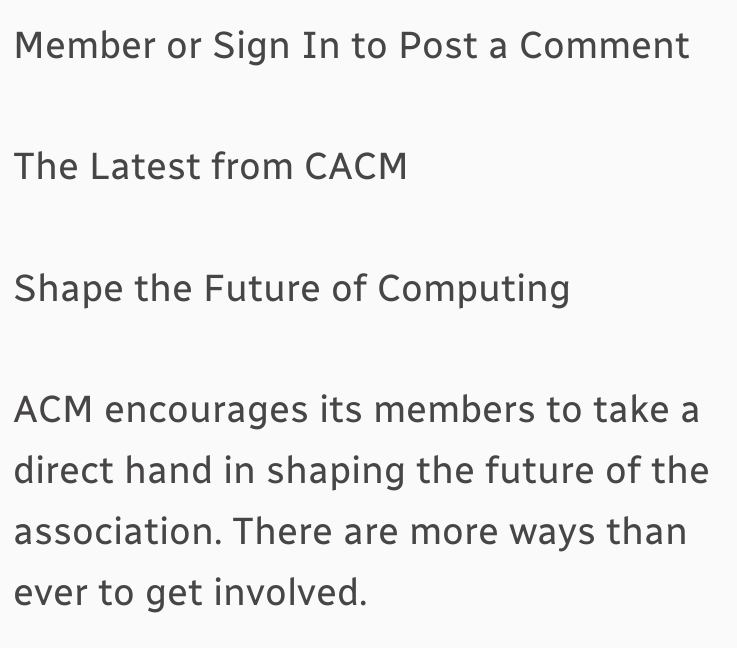Member or Sign In to Post a Comment

The Latest from CACM

Shape the Future of Computing

ACM encourages its members to take a direct hand in shaping the future of the association. There are more ways than ever to get involved.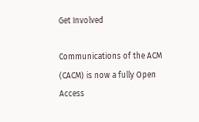Get Involved

Communications of the ACM (CACM) is now a fully Open Access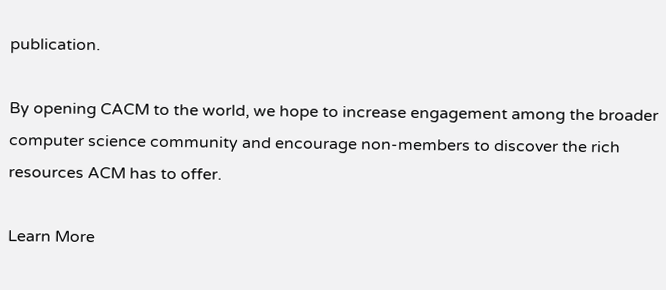publication.

By opening CACM to the world, we hope to increase engagement among the broader computer science community and encourage non-members to discover the rich resources ACM has to offer.

Learn More